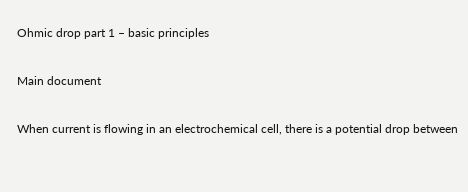Ohmic drop part 1 – basic principles

Main document

When current is flowing in an electrochemical cell, there is a potential drop between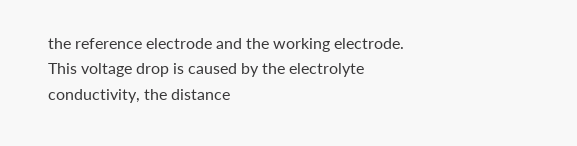the reference electrode and the working electrode. This voltage drop is caused by the electrolyte conductivity, the distance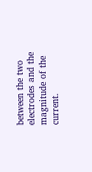between the two electrodes and the magnitude of the current.